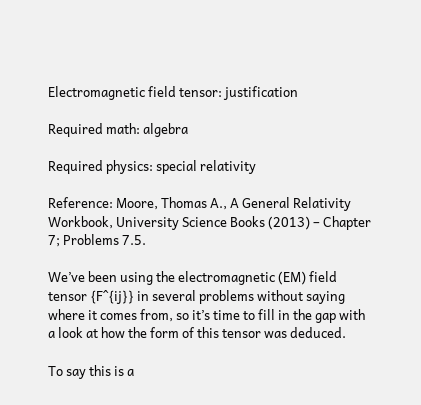Electromagnetic field tensor: justification

Required math: algebra

Required physics: special relativity

Reference: Moore, Thomas A., A General Relativity Workbook, University Science Books (2013) – Chapter 7; Problems 7.5.

We’ve been using the electromagnetic (EM) field tensor {F^{ij}} in several problems without saying where it comes from, so it’s time to fill in the gap with a look at how the form of this tensor was deduced.

To say this is a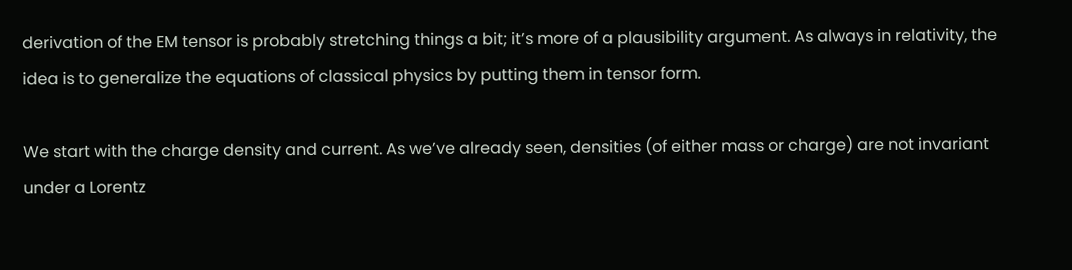derivation of the EM tensor is probably stretching things a bit; it’s more of a plausibility argument. As always in relativity, the idea is to generalize the equations of classical physics by putting them in tensor form.

We start with the charge density and current. As we’ve already seen, densities (of either mass or charge) are not invariant under a Lorentz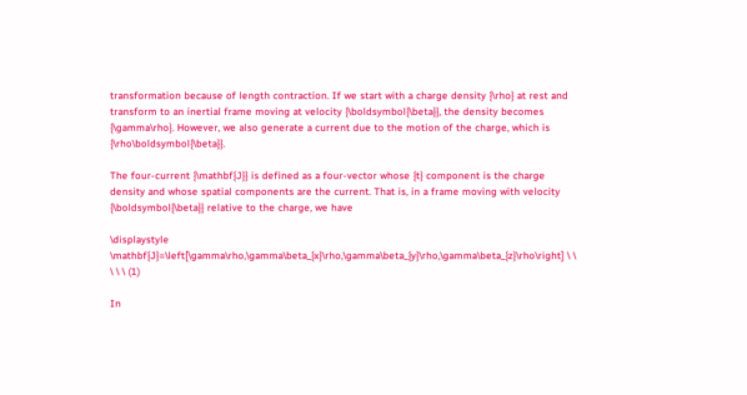transformation because of length contraction. If we start with a charge density {\rho} at rest and transform to an inertial frame moving at velocity {\boldsymbol{\beta}}, the density becomes {\gamma\rho}. However, we also generate a current due to the motion of the charge, which is {\rho\boldsymbol{\beta}}.

The four-current {\mathbf{J}} is defined as a four-vector whose {t} component is the charge density and whose spatial components are the current. That is, in a frame moving with velocity {\boldsymbol{\beta}} relative to the charge, we have

\displaystyle  \mathbf{J}=\left[\gamma\rho,\gamma\beta_{x}\rho,\gamma\beta_{y}\rho,\gamma\beta_{z}\rho\right] \ \ \ \ \ (1)

In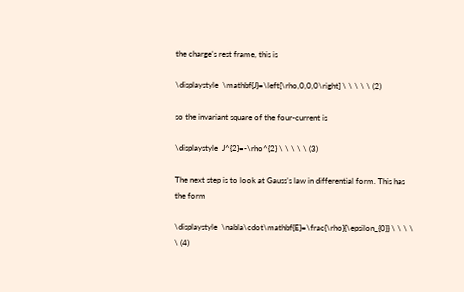the charge’s rest frame, this is

\displaystyle  \mathbf{J}=\left[\rho,0,0,0\right] \ \ \ \ \ (2)

so the invariant square of the four-current is

\displaystyle  J^{2}=-\rho^{2} \ \ \ \ \ (3)

The next step is to look at Gauss’s law in differential form. This has the form

\displaystyle  \nabla\cdot\mathbf{E}=\frac{\rho}{\epsilon_{0}} \ \ \ \ \ (4)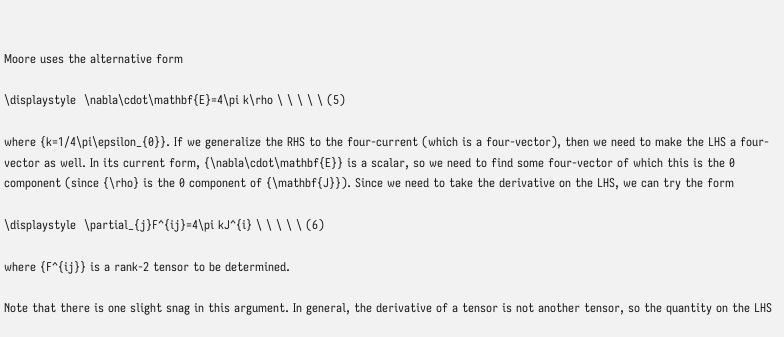Moore uses the alternative form

\displaystyle  \nabla\cdot\mathbf{E}=4\pi k\rho \ \ \ \ \ (5)

where {k=1/4\pi\epsilon_{0}}. If we generalize the RHS to the four-current (which is a four-vector), then we need to make the LHS a four-vector as well. In its current form, {\nabla\cdot\mathbf{E}} is a scalar, so we need to find some four-vector of which this is the 0 component (since {\rho} is the 0 component of {\mathbf{J}}). Since we need to take the derivative on the LHS, we can try the form

\displaystyle  \partial_{j}F^{ij}=4\pi kJ^{i} \ \ \ \ \ (6)

where {F^{ij}} is a rank-2 tensor to be determined.

Note that there is one slight snag in this argument. In general, the derivative of a tensor is not another tensor, so the quantity on the LHS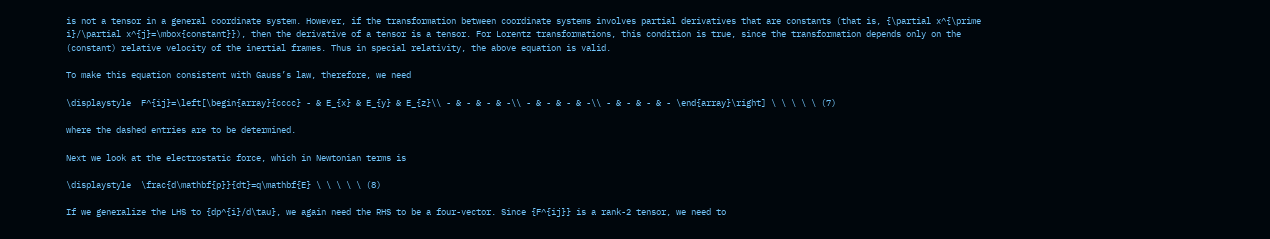is not a tensor in a general coordinate system. However, if the transformation between coordinate systems involves partial derivatives that are constants (that is, {\partial x^{\prime i}/\partial x^{j}=\mbox{constant}}), then the derivative of a tensor is a tensor. For Lorentz transformations, this condition is true, since the transformation depends only on the (constant) relative velocity of the inertial frames. Thus in special relativity, the above equation is valid.

To make this equation consistent with Gauss’s law, therefore, we need

\displaystyle  F^{ij}=\left[\begin{array}{cccc} - & E_{x} & E_{y} & E_{z}\\ - & - & - & -\\ - & - & - & -\\ - & - & - & - \end{array}\right] \ \ \ \ \ (7)

where the dashed entries are to be determined.

Next we look at the electrostatic force, which in Newtonian terms is

\displaystyle  \frac{d\mathbf{p}}{dt}=q\mathbf{E} \ \ \ \ \ (8)

If we generalize the LHS to {dp^{i}/d\tau}, we again need the RHS to be a four-vector. Since {F^{ij}} is a rank-2 tensor, we need to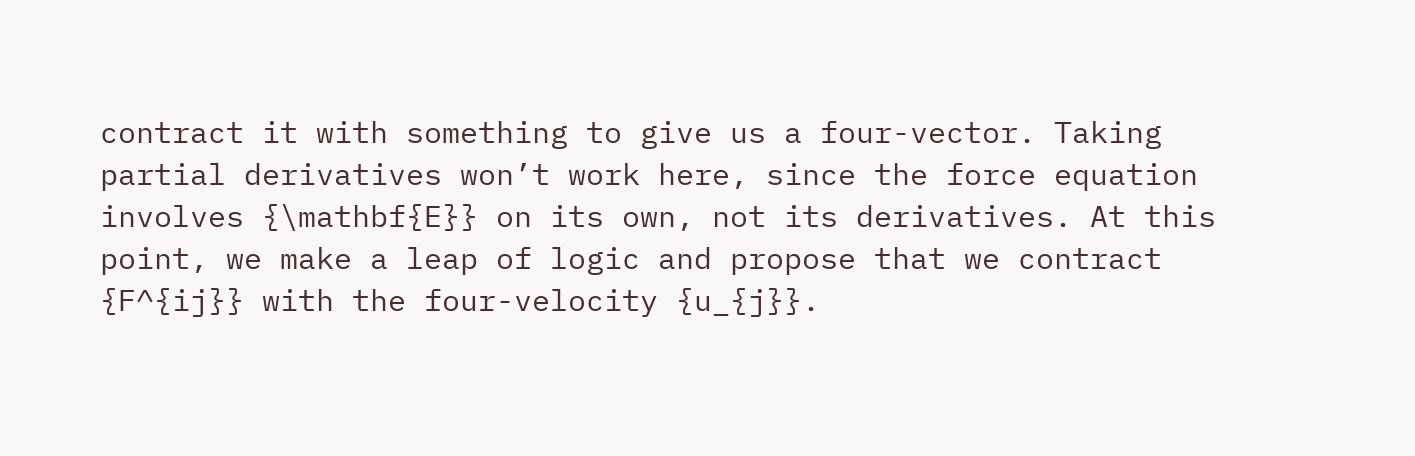contract it with something to give us a four-vector. Taking partial derivatives won’t work here, since the force equation involves {\mathbf{E}} on its own, not its derivatives. At this point, we make a leap of logic and propose that we contract {F^{ij}} with the four-velocity {u_{j}}.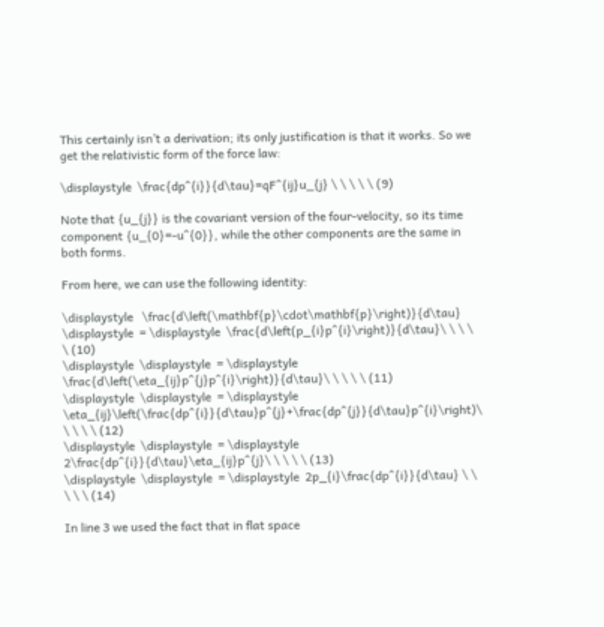This certainly isn’t a derivation; its only justification is that it works. So we get the relativistic form of the force law:

\displaystyle  \frac{dp^{i}}{d\tau}=qF^{ij}u_{j} \ \ \ \ \ (9)

Note that {u_{j}} is the covariant version of the four-velocity, so its time component {u_{0}=-u^{0}}, while the other components are the same in both forms.

From here, we can use the following identity:

\displaystyle   \frac{d\left(\mathbf{p}\cdot\mathbf{p}\right)}{d\tau} \displaystyle  = \displaystyle  \frac{d\left(p_{i}p^{i}\right)}{d\tau}\ \ \ \ \ (10)
\displaystyle  \displaystyle  = \displaystyle  \frac{d\left(\eta_{ij}p^{j}p^{i}\right)}{d\tau}\ \ \ \ \ (11)
\displaystyle  \displaystyle  = \displaystyle  \eta_{ij}\left(\frac{dp^{i}}{d\tau}p^{j}+\frac{dp^{j}}{d\tau}p^{i}\right)\ \ \ \ \ (12)
\displaystyle  \displaystyle  = \displaystyle  2\frac{dp^{i}}{d\tau}\eta_{ij}p^{j}\ \ \ \ \ (13)
\displaystyle  \displaystyle  = \displaystyle  2p_{i}\frac{dp^{i}}{d\tau} \ \ \ \ \ (14)

In line 3 we used the fact that in flat space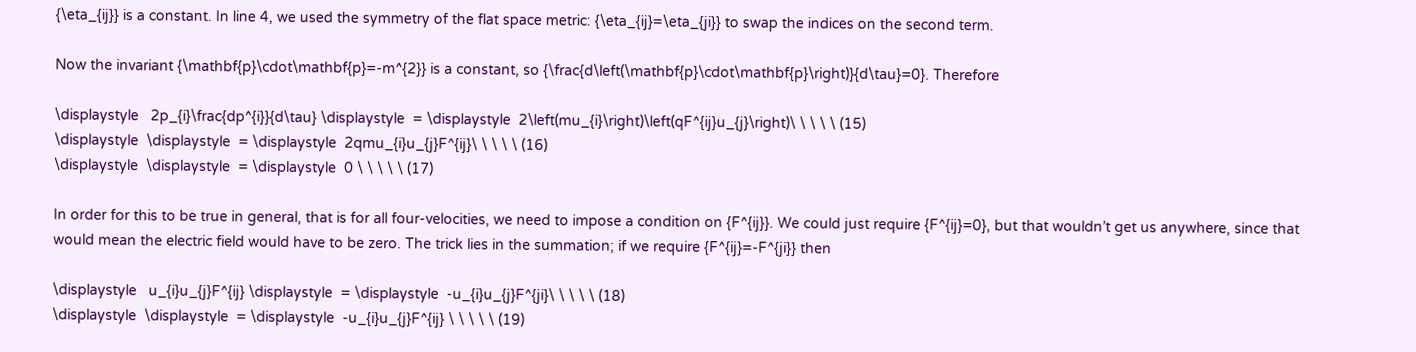{\eta_{ij}} is a constant. In line 4, we used the symmetry of the flat space metric: {\eta_{ij}=\eta_{ji}} to swap the indices on the second term.

Now the invariant {\mathbf{p}\cdot\mathbf{p}=-m^{2}} is a constant, so {\frac{d\left(\mathbf{p}\cdot\mathbf{p}\right)}{d\tau}=0}. Therefore

\displaystyle   2p_{i}\frac{dp^{i}}{d\tau} \displaystyle  = \displaystyle  2\left(mu_{i}\right)\left(qF^{ij}u_{j}\right)\ \ \ \ \ (15)
\displaystyle  \displaystyle  = \displaystyle  2qmu_{i}u_{j}F^{ij}\ \ \ \ \ (16)
\displaystyle  \displaystyle  = \displaystyle  0 \ \ \ \ \ (17)

In order for this to be true in general, that is for all four-velocities, we need to impose a condition on {F^{ij}}. We could just require {F^{ij}=0}, but that wouldn’t get us anywhere, since that would mean the electric field would have to be zero. The trick lies in the summation; if we require {F^{ij}=-F^{ji}} then

\displaystyle   u_{i}u_{j}F^{ij} \displaystyle  = \displaystyle  -u_{i}u_{j}F^{ji}\ \ \ \ \ (18)
\displaystyle  \displaystyle  = \displaystyle  -u_{i}u_{j}F^{ij} \ \ \ \ \ (19)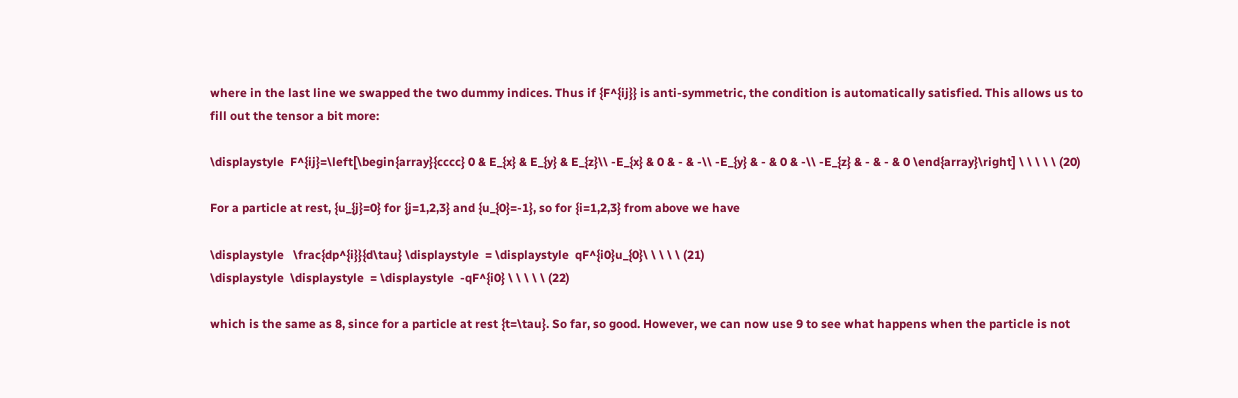where in the last line we swapped the two dummy indices. Thus if {F^{ij}} is anti-symmetric, the condition is automatically satisfied. This allows us to fill out the tensor a bit more:

\displaystyle  F^{ij}=\left[\begin{array}{cccc} 0 & E_{x} & E_{y} & E_{z}\\ -E_{x} & 0 & - & -\\ -E_{y} & - & 0 & -\\ -E_{z} & - & - & 0 \end{array}\right] \ \ \ \ \ (20)

For a particle at rest, {u_{j}=0} for {j=1,2,3} and {u_{0}=-1}, so for {i=1,2,3} from above we have

\displaystyle   \frac{dp^{i}}{d\tau} \displaystyle  = \displaystyle  qF^{i0}u_{0}\ \ \ \ \ (21)
\displaystyle  \displaystyle  = \displaystyle  -qF^{i0} \ \ \ \ \ (22)

which is the same as 8, since for a particle at rest {t=\tau}. So far, so good. However, we can now use 9 to see what happens when the particle is not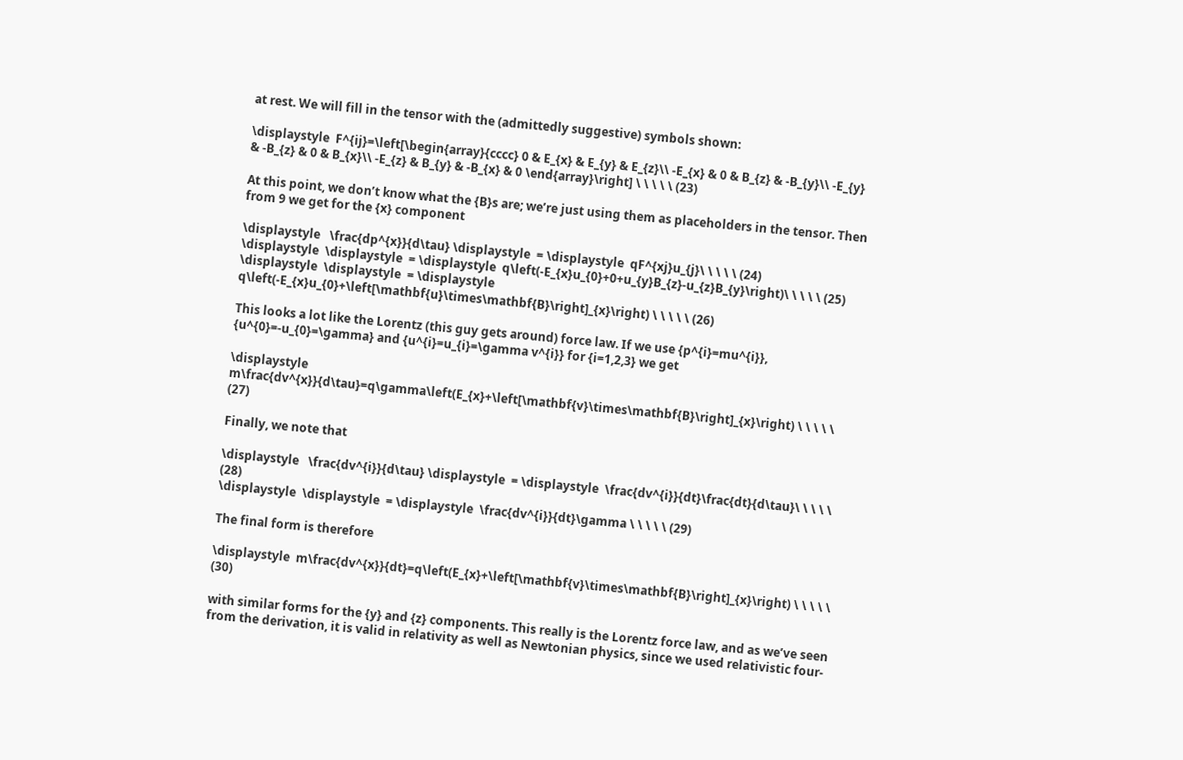at rest. We will fill in the tensor with the (admittedly suggestive) symbols shown:

\displaystyle  F^{ij}=\left[\begin{array}{cccc} 0 & E_{x} & E_{y} & E_{z}\\ -E_{x} & 0 & B_{z} & -B_{y}\\ -E_{y} & -B_{z} & 0 & B_{x}\\ -E_{z} & B_{y} & -B_{x} & 0 \end{array}\right] \ \ \ \ \ (23)

At this point, we don’t know what the {B}s are; we’re just using them as placeholders in the tensor. Then from 9 we get for the {x} component

\displaystyle   \frac{dp^{x}}{d\tau} \displaystyle  = \displaystyle  qF^{xj}u_{j}\ \ \ \ \ (24)
\displaystyle  \displaystyle  = \displaystyle  q\left(-E_{x}u_{0}+0+u_{y}B_{z}-u_{z}B_{y}\right)\ \ \ \ \ (25)
\displaystyle  \displaystyle  = \displaystyle  q\left(-E_{x}u_{0}+\left[\mathbf{u}\times\mathbf{B}\right]_{x}\right) \ \ \ \ \ (26)

This looks a lot like the Lorentz (this guy gets around) force law. If we use {p^{i}=mu^{i}}, {u^{0}=-u_{0}=\gamma} and {u^{i}=u_{i}=\gamma v^{i}} for {i=1,2,3} we get

\displaystyle  m\frac{dv^{x}}{d\tau}=q\gamma\left(E_{x}+\left[\mathbf{v}\times\mathbf{B}\right]_{x}\right) \ \ \ \ \ (27)

Finally, we note that

\displaystyle   \frac{dv^{i}}{d\tau} \displaystyle  = \displaystyle  \frac{dv^{i}}{dt}\frac{dt}{d\tau}\ \ \ \ \ (28)
\displaystyle  \displaystyle  = \displaystyle  \frac{dv^{i}}{dt}\gamma \ \ \ \ \ (29)

The final form is therefore

\displaystyle  m\frac{dv^{x}}{dt}=q\left(E_{x}+\left[\mathbf{v}\times\mathbf{B}\right]_{x}\right) \ \ \ \ \ (30)

with similar forms for the {y} and {z} components. This really is the Lorentz force law, and as we’ve seen from the derivation, it is valid in relativity as well as Newtonian physics, since we used relativistic four-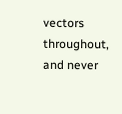vectors throughout, and never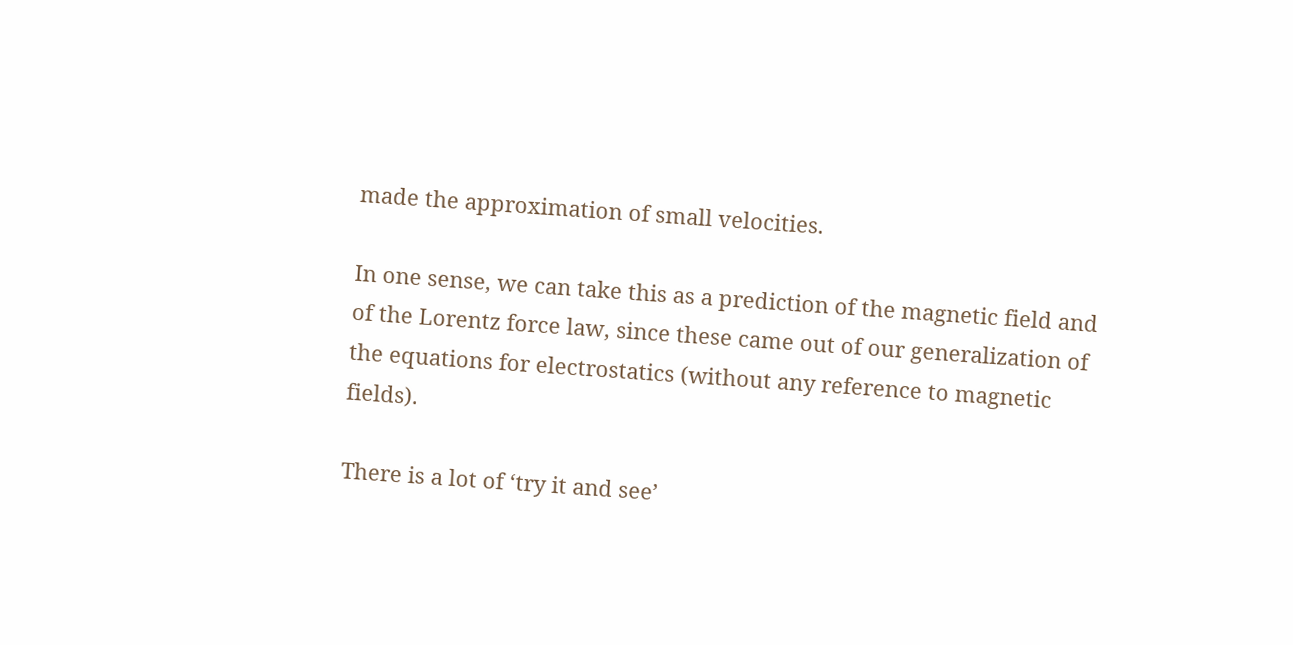made the approximation of small velocities.

In one sense, we can take this as a prediction of the magnetic field and of the Lorentz force law, since these came out of our generalization of the equations for electrostatics (without any reference to magnetic fields).

There is a lot of ‘try it and see’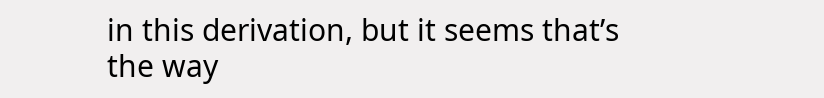in this derivation, but it seems that’s the way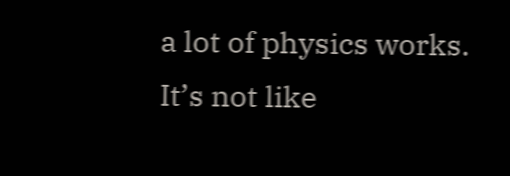a lot of physics works. It’s not like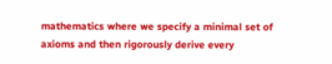mathematics where we specify a minimal set of axioms and then rigorously derive every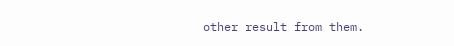other result from them.